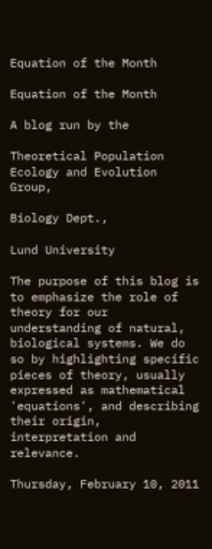Equation of the Month

Equation of the Month

A blog run by the

Theoretical Population Ecology and Evolution Group,

Biology Dept.,

Lund University

The purpose of this blog is to emphasize the role of theory for our understanding of natural, biological systems. We do so by highlighting specific pieces of theory, usually expressed as mathematical 'equations', and describing their origin, interpretation and relevance.

Thursday, February 10, 2011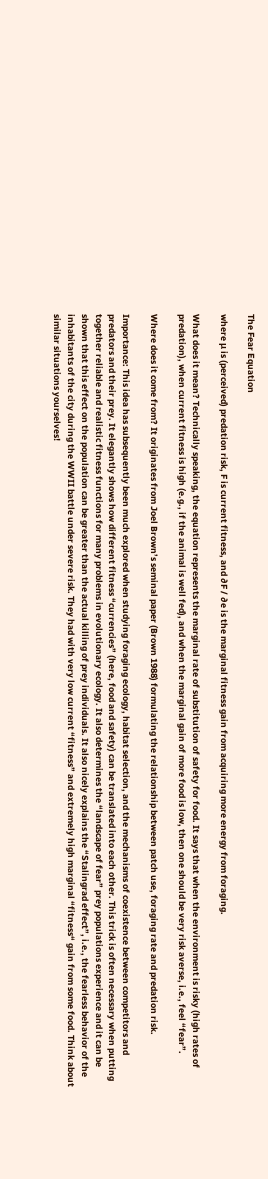The Fear Equation

where μ is (perceived) predation risk, F is current fitness, and ∂F / ∂e is the marginal fitness gain from acquiring more energy from foraging.

What does it mean? Technically speaking, the equation represents the marginal rate of substitution of safety for food. It says that when the environment is risky (high rates of predation), when current fitness is high (e.g., if the animal is well fed), and when the marginal gain of more food is low, then one should be very risk averse, i.e., feel “fear”.

Where does it come from? It originates from Joel Brown’s seminal paper (Brown 1988) formulating the relationship between patch use, foraging rate and predation risk.

Importance: This idea has subsequently been much explored when studying foraging ecology, habitat selection, and the mechanisms of coexistence between competitors and predators and their prey. It elegantly shows how different fitness “currencies” (here, food and safety) can be translated into each other. This trick is often necessary when putting together reliable and realistic fitness functions for many problems in evolutionary ecology. It also determines the “landscape of fear” prey populations experience and it can be shown that this effect on the population can be greater than the actual killing of prey individuals. It also nicely explains the “Stalingrad effect”, i.e., the fearless behavior of the inhabitants of the city during the WWII battle under severe risk. They had with very low current “fitness” and extremely high marginal “fitness“ gain from some food. Think about similar situations yourselves!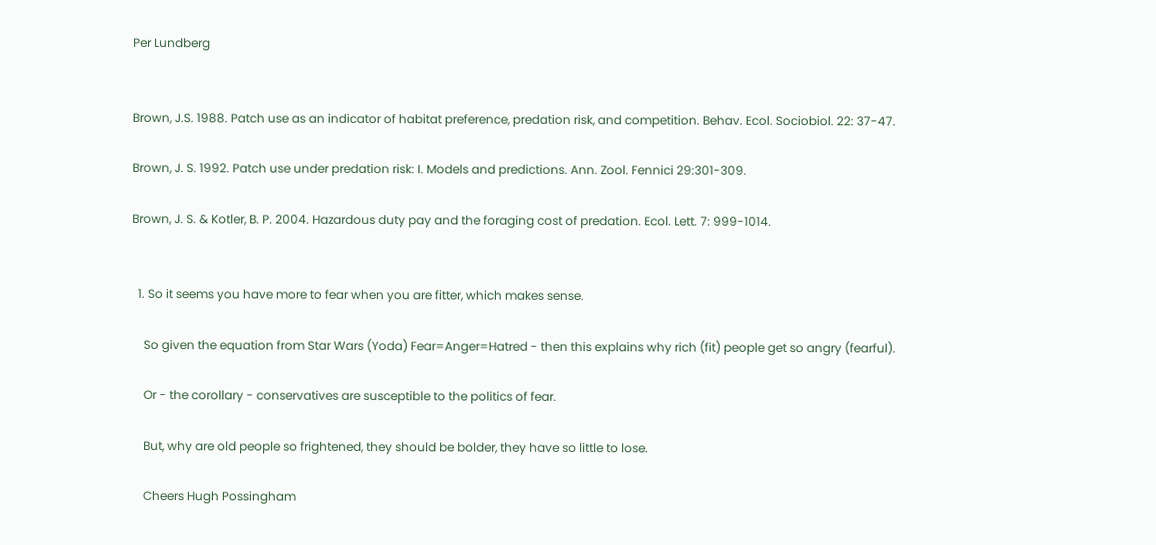Per Lundberg


Brown, J.S. 1988. Patch use as an indicator of habitat preference, predation risk, and competition. Behav. Ecol. Sociobiol. 22: 37-47.

Brown, J. S. 1992. Patch use under predation risk: I. Models and predictions. Ann. Zool. Fennici 29:301-309.

Brown, J. S. & Kotler, B. P. 2004. Hazardous duty pay and the foraging cost of predation. Ecol. Lett. 7: 999-1014.


  1. So it seems you have more to fear when you are fitter, which makes sense.

    So given the equation from Star Wars (Yoda) Fear=Anger=Hatred - then this explains why rich (fit) people get so angry (fearful).

    Or - the corollary - conservatives are susceptible to the politics of fear.

    But, why are old people so frightened, they should be bolder, they have so little to lose.

    Cheers Hugh Possingham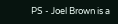PS - Joel Brown is a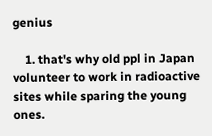genius

    1. that's why old ppl in Japan volunteer to work in radioactive sites while sparing the young ones.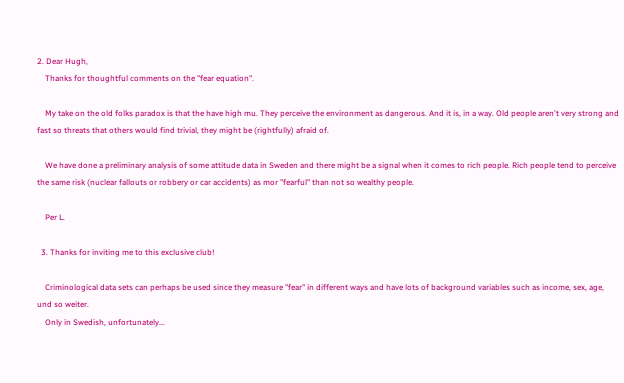2. Dear Hugh,
    Thanks for thoughtful comments on the "fear equation".

    My take on the old folks paradox is that the have high mu. They perceive the environment as dangerous. And it is, in a way. Old people aren't very strong and fast so threats that others would find trivial, they might be (rightfully) afraid of.

    We have done a preliminary analysis of some attitude data in Sweden and there might be a signal when it comes to rich people. Rich people tend to perceive the same risk (nuclear fallouts or robbery or car accidents) as mor "fearful" than not so wealthy people.

    Per L.

  3. Thanks for inviting me to this exclusive club!

    Criminological data sets can perhaps be used since they measure "fear" in different ways and have lots of background variables such as income, sex, age, und so weiter.
    Only in Swedish, unfortunately...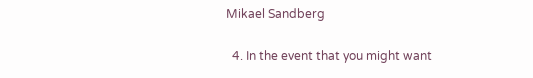Mikael Sandberg

  4. In the event that you might want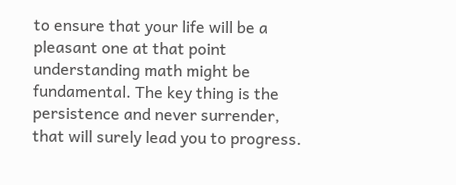to ensure that your life will be a pleasant one at that point understanding math might be fundamental. The key thing is the persistence and never surrender, that will surely lead you to progress.